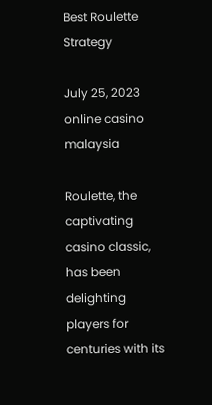Best Roulette Strategy

July 25, 2023
online casino malaysia

Roulette, the captivating casino classic, has been delighting players for centuries with its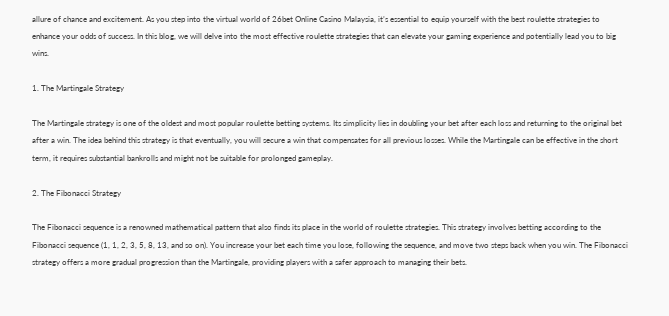allure of chance and excitement. As you step into the virtual world of 26bet Online Casino Malaysia, it’s essential to equip yourself with the best roulette strategies to enhance your odds of success. In this blog, we will delve into the most effective roulette strategies that can elevate your gaming experience and potentially lead you to big wins.

1. The Martingale Strategy

The Martingale strategy is one of the oldest and most popular roulette betting systems. Its simplicity lies in doubling your bet after each loss and returning to the original bet after a win. The idea behind this strategy is that eventually, you will secure a win that compensates for all previous losses. While the Martingale can be effective in the short term, it requires substantial bankrolls and might not be suitable for prolonged gameplay.

2. The Fibonacci Strategy

The Fibonacci sequence is a renowned mathematical pattern that also finds its place in the world of roulette strategies. This strategy involves betting according to the Fibonacci sequence (1, 1, 2, 3, 5, 8, 13, and so on). You increase your bet each time you lose, following the sequence, and move two steps back when you win. The Fibonacci strategy offers a more gradual progression than the Martingale, providing players with a safer approach to managing their bets.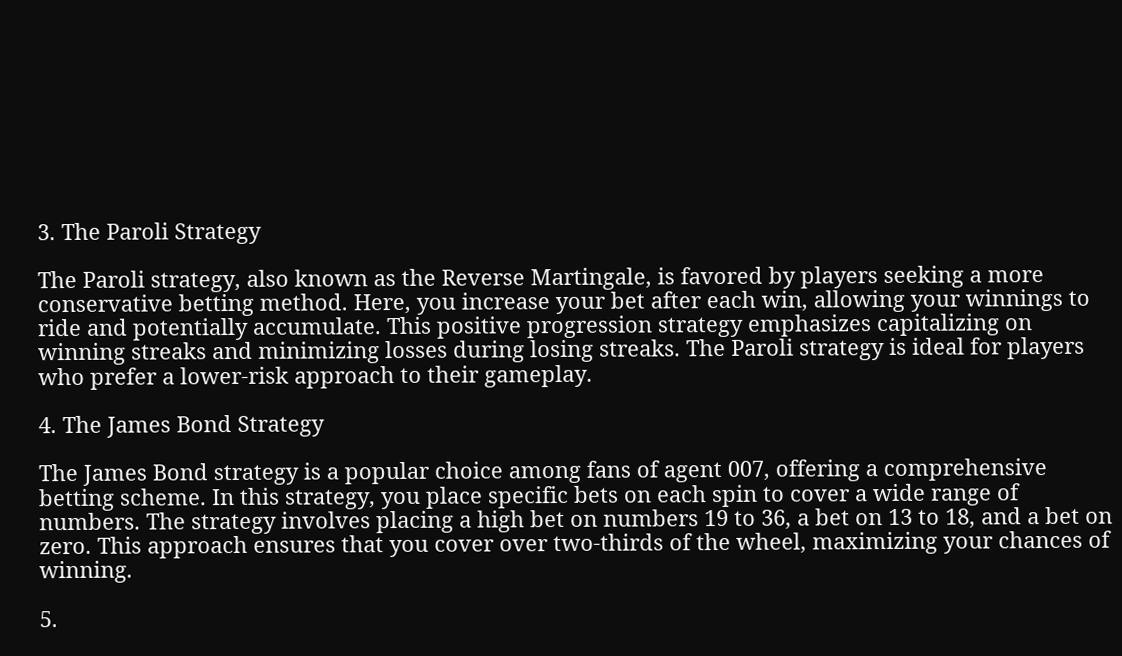3. The Paroli Strategy

The Paroli strategy, also known as the Reverse Martingale, is favored by players seeking a more conservative betting method. Here, you increase your bet after each win, allowing your winnings to ride and potentially accumulate. This positive progression strategy emphasizes capitalizing on winning streaks and minimizing losses during losing streaks. The Paroli strategy is ideal for players who prefer a lower-risk approach to their gameplay.

4. The James Bond Strategy

The James Bond strategy is a popular choice among fans of agent 007, offering a comprehensive betting scheme. In this strategy, you place specific bets on each spin to cover a wide range of numbers. The strategy involves placing a high bet on numbers 19 to 36, a bet on 13 to 18, and a bet on zero. This approach ensures that you cover over two-thirds of the wheel, maximizing your chances of winning.

5.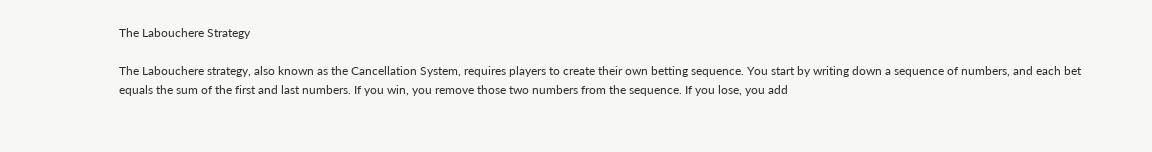The Labouchere Strategy

The Labouchere strategy, also known as the Cancellation System, requires players to create their own betting sequence. You start by writing down a sequence of numbers, and each bet equals the sum of the first and last numbers. If you win, you remove those two numbers from the sequence. If you lose, you add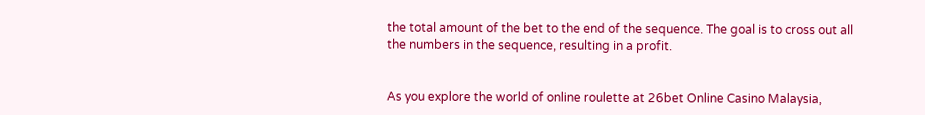the total amount of the bet to the end of the sequence. The goal is to cross out all the numbers in the sequence, resulting in a profit.


As you explore the world of online roulette at 26bet Online Casino Malaysia,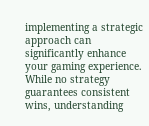implementing a strategic approach can significantly enhance your gaming experience. While no strategy guarantees consistent wins, understanding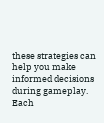these strategies can help you make informed decisions during gameplay. Each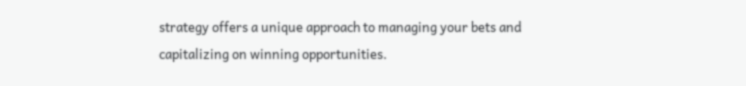strategy offers a unique approach to managing your bets and capitalizing on winning opportunities.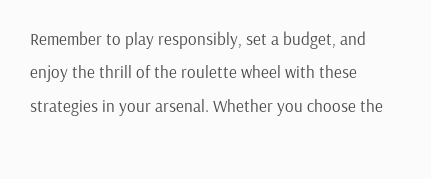Remember to play responsibly, set a budget, and enjoy the thrill of the roulette wheel with these strategies in your arsenal. Whether you choose the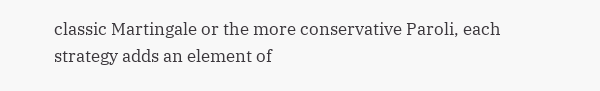classic Martingale or the more conservative Paroli, each strategy adds an element of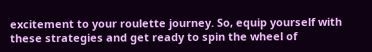excitement to your roulette journey. So, equip yourself with these strategies and get ready to spin the wheel of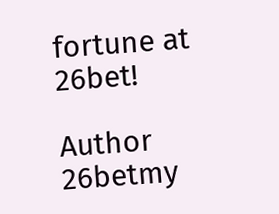fortune at 26bet!

Author 26betmy